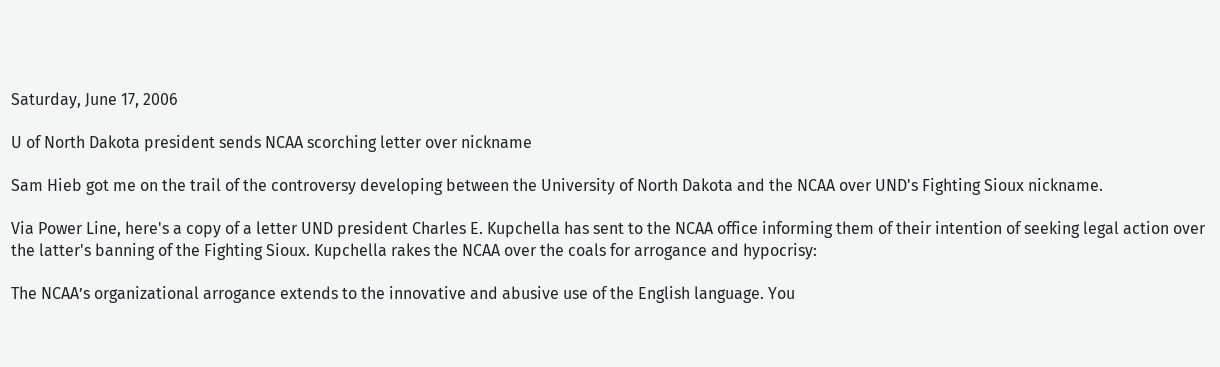Saturday, June 17, 2006

U of North Dakota president sends NCAA scorching letter over nickname

Sam Hieb got me on the trail of the controversy developing between the University of North Dakota and the NCAA over UND's Fighting Sioux nickname.

Via Power Line, here's a copy of a letter UND president Charles E. Kupchella has sent to the NCAA office informing them of their intention of seeking legal action over the latter's banning of the Fighting Sioux. Kupchella rakes the NCAA over the coals for arrogance and hypocrisy:

The NCAA’s organizational arrogance extends to the innovative and abusive use of the English language. You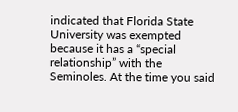indicated that Florida State University was exempted because it has a “special relationship” with the Seminoles. At the time you said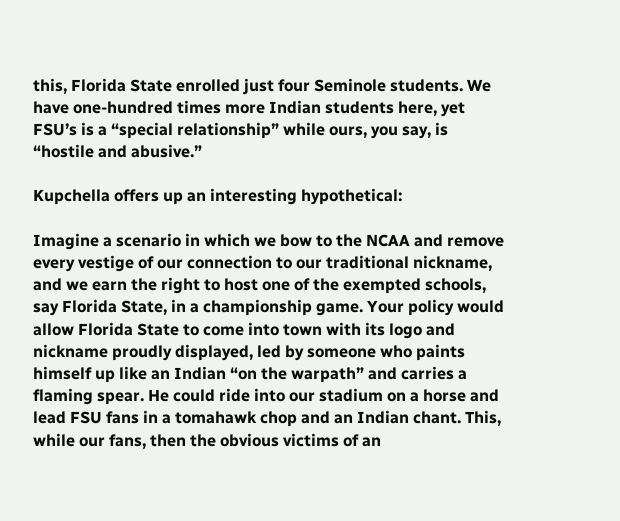this, Florida State enrolled just four Seminole students. We have one-hundred times more Indian students here, yet FSU’s is a “special relationship” while ours, you say, is “hostile and abusive.”

Kupchella offers up an interesting hypothetical:

Imagine a scenario in which we bow to the NCAA and remove every vestige of our connection to our traditional nickname, and we earn the right to host one of the exempted schools, say Florida State, in a championship game. Your policy would allow Florida State to come into town with its logo and nickname proudly displayed, led by someone who paints himself up like an Indian “on the warpath” and carries a flaming spear. He could ride into our stadium on a horse and lead FSU fans in a tomahawk chop and an Indian chant. This, while our fans, then the obvious victims of an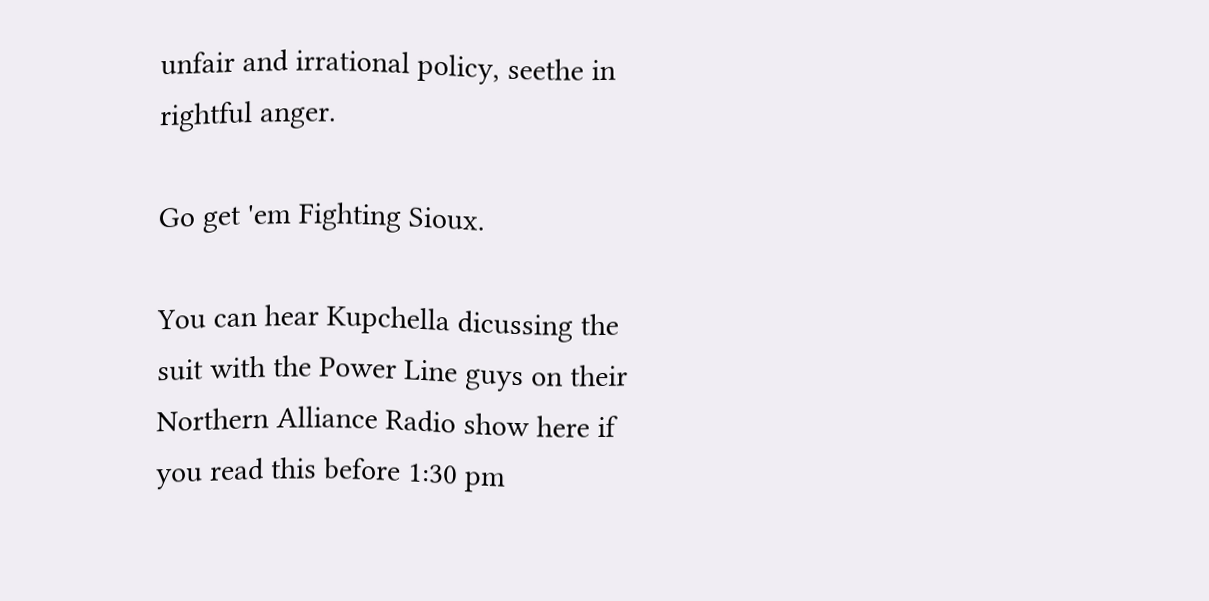unfair and irrational policy, seethe in rightful anger.

Go get 'em Fighting Sioux.

You can hear Kupchella dicussing the suit with the Power Line guys on their Northern Alliance Radio show here if you read this before 1:30 pm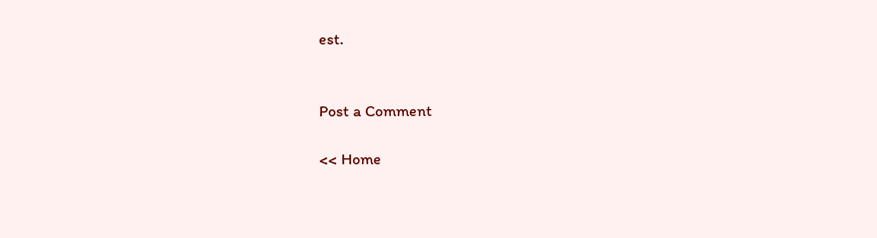est.


Post a Comment

<< Home